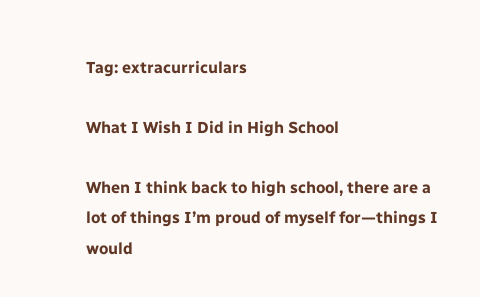Tag: extracurriculars

What I Wish I Did in High School

When I think back to high school, there are a lot of things I’m proud of myself for—things I would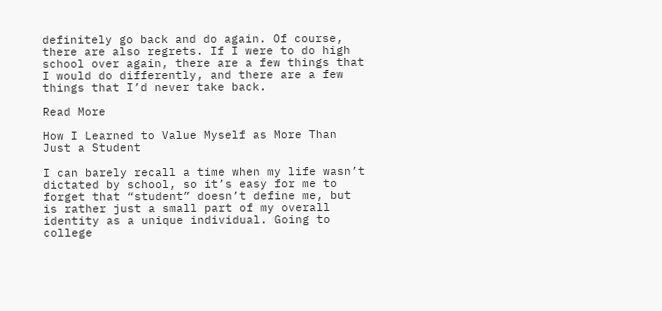definitely go back and do again. Of course, there are also regrets. If I were to do high school over again, there are a few things that I would do differently, and there are a few things that I’d never take back.

Read More

How I Learned to Value Myself as More Than Just a Student

I can barely recall a time when my life wasn’t dictated by school, so it’s easy for me to forget that “student” doesn’t define me, but is rather just a small part of my overall identity as a unique individual. Going to college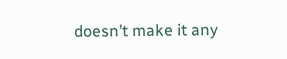doesn’t make it any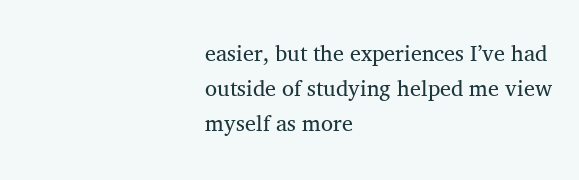easier, but the experiences I’ve had outside of studying helped me view myself as more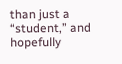than just a “student,” and hopefully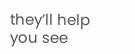they’ll help you see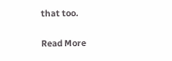that too.

Read More